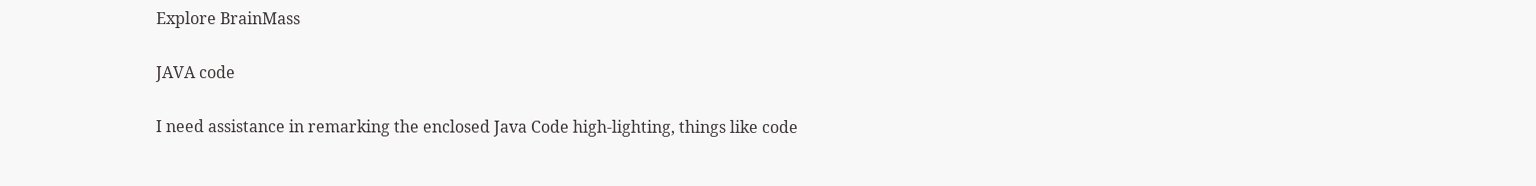Explore BrainMass

JAVA code

I need assistance in remarking the enclosed Java Code high-lighting, things like code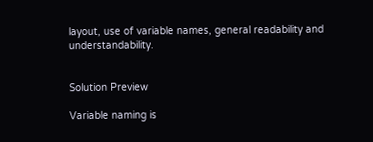layout, use of variable names, general readability and understandability.


Solution Preview

Variable naming is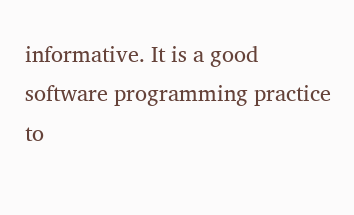informative. It is a good software programming practice to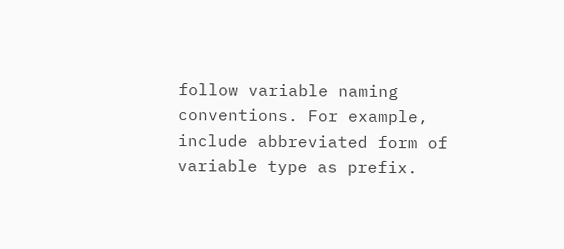follow variable naming conventions. For example, include abbreviated form of variable type as prefix.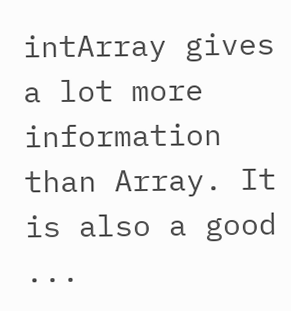intArray gives a lot more information than Array. It is also a good ...